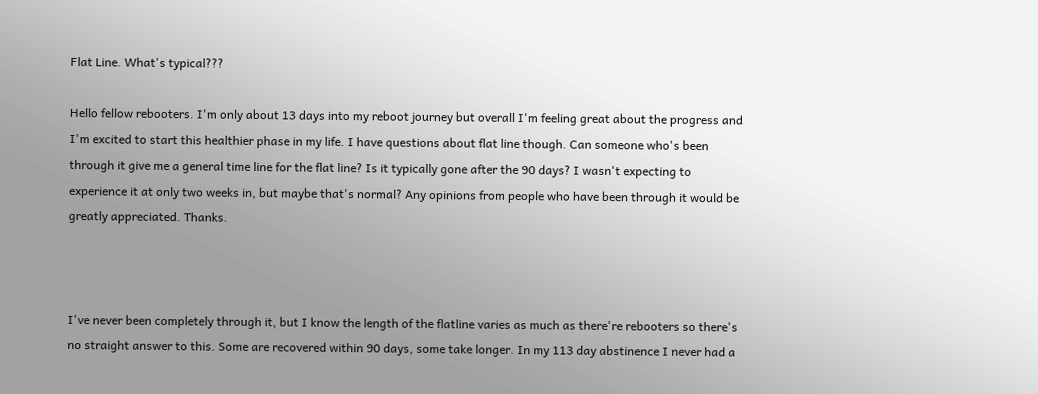Flat Line. What's typical???

Hello fellow rebooters. I'm only about 13 days into my reboot journey but overall I'm feeling great about the progress and I'm excited to start this healthier phase in my life. I have questions about flat line though. Can someone who's been through it give me a general time line for the flat line? Is it typically gone after the 90 days? I wasn't expecting to experience it at only two weeks in, but maybe that's normal? Any opinions from people who have been through it would be greatly appreciated. Thanks.



I've never been completely through it, but I know the length of the flatline varies as much as there're rebooters so there's no straight answer to this. Some are recovered within 90 days, some take longer. In my 113 day abstinence I never had a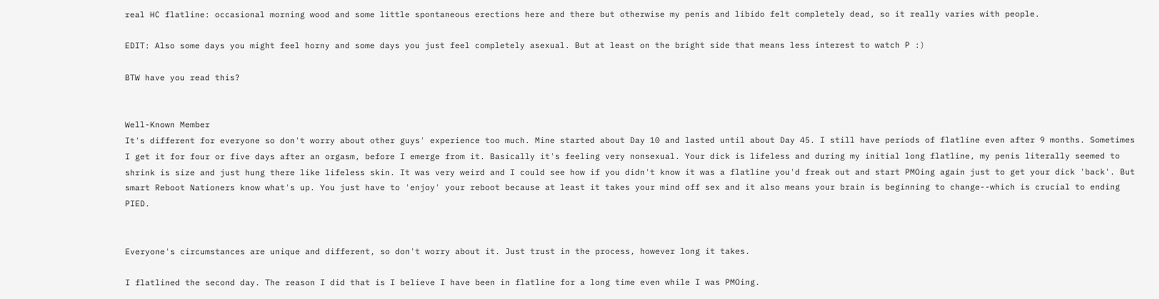real HC flatline: occasional morning wood and some little spontaneous erections here and there but otherwise my penis and libido felt completely dead, so it really varies with people.

EDIT: Also some days you might feel horny and some days you just feel completely asexual. But at least on the bright side that means less interest to watch P :)

BTW have you read this?


Well-Known Member
It's different for everyone so don't worry about other guys' experience too much. Mine started about Day 10 and lasted until about Day 45. I still have periods of flatline even after 9 months. Sometimes I get it for four or five days after an orgasm, before I emerge from it. Basically it's feeling very nonsexual. Your dick is lifeless and during my initial long flatline, my penis literally seemed to shrink is size and just hung there like lifeless skin. It was very weird and I could see how if you didn't know it was a flatline you'd freak out and start PMOing again just to get your dick 'back'. But smart Reboot Nationers know what's up. You just have to 'enjoy' your reboot because at least it takes your mind off sex and it also means your brain is beginning to change--which is crucial to ending PIED.


Everyone's circumstances are unique and different, so don't worry about it. Just trust in the process, however long it takes.

I flatlined the second day. The reason I did that is I believe I have been in flatline for a long time even while I was PMOing.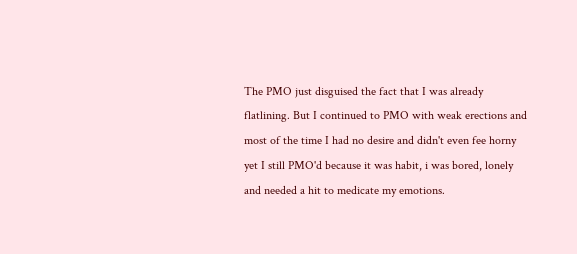The PMO just disguised the fact that I was already flatlining. But I continued to PMO with weak erections and most of the time I had no desire and didn't even fee horny yet I still PMO'd because it was habit, i was bored, lonely and needed a hit to medicate my emotions.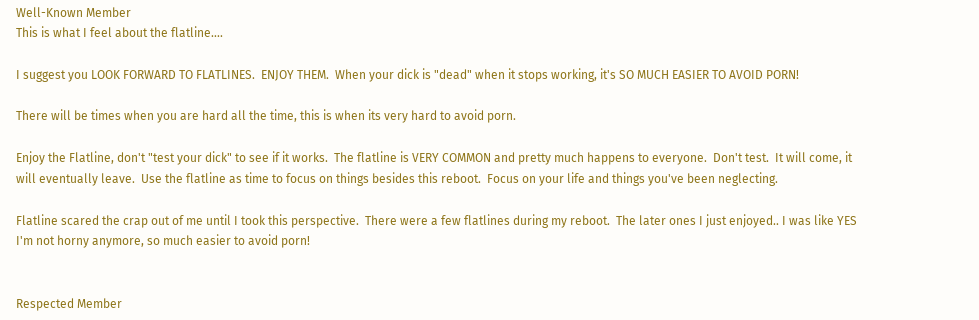Well-Known Member
This is what I feel about the flatline....

I suggest you LOOK FORWARD TO FLATLINES.  ENJOY THEM.  When your dick is "dead" when it stops working, it's SO MUCH EASIER TO AVOID PORN!

There will be times when you are hard all the time, this is when its very hard to avoid porn.

Enjoy the Flatline, don't "test your dick" to see if it works.  The flatline is VERY COMMON and pretty much happens to everyone.  Don't test.  It will come, it will eventually leave.  Use the flatline as time to focus on things besides this reboot.  Focus on your life and things you've been neglecting.

Flatline scared the crap out of me until I took this perspective.  There were a few flatlines during my reboot.  The later ones I just enjoyed.. I was like YES I'm not horny anymore, so much easier to avoid porn!


Respected Member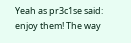Yeah as pr3c1se said: enjoy them! The way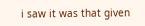i saw it was that given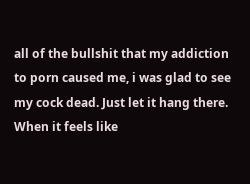all of the bullshit that my addiction to porn caused me, i was glad to see my cock dead. Just let it hang there.
When it feels like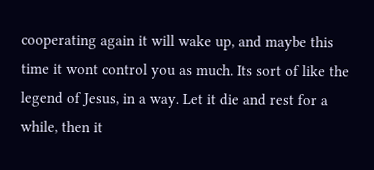cooperating again it will wake up, and maybe this time it wont control you as much. Its sort of like the legend of Jesus, in a way. Let it die and rest for a while, then it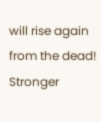will rise again from the dead! Stronger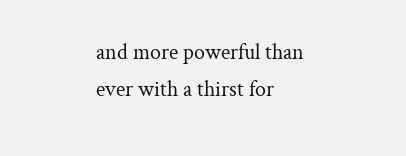and more powerful than ever with a thirst for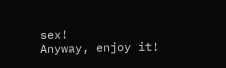sex!
Anyway, enjoy it!